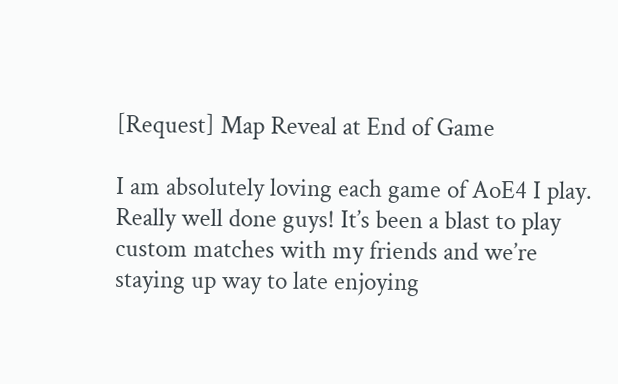[Request] Map Reveal at End of Game

I am absolutely loving each game of AoE4 I play. Really well done guys! It’s been a blast to play custom matches with my friends and we’re staying up way to late enjoying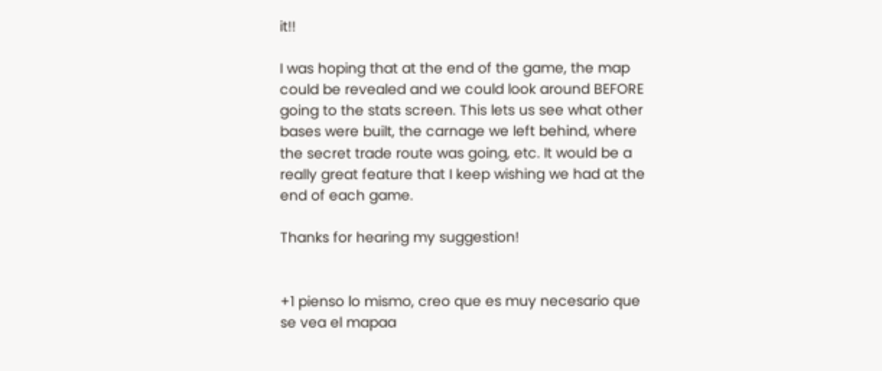it!!

I was hoping that at the end of the game, the map could be revealed and we could look around BEFORE going to the stats screen. This lets us see what other bases were built, the carnage we left behind, where the secret trade route was going, etc. It would be a really great feature that I keep wishing we had at the end of each game.

Thanks for hearing my suggestion!


+1 pienso lo mismo, creo que es muy necesario que se vea el mapaa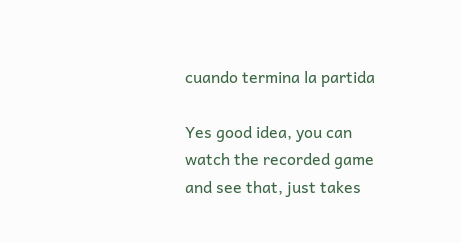cuando termina la partida

Yes good idea, you can watch the recorded game and see that, just takes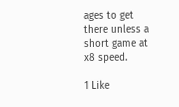ages to get there unless a short game at x8 speed.

1 Like